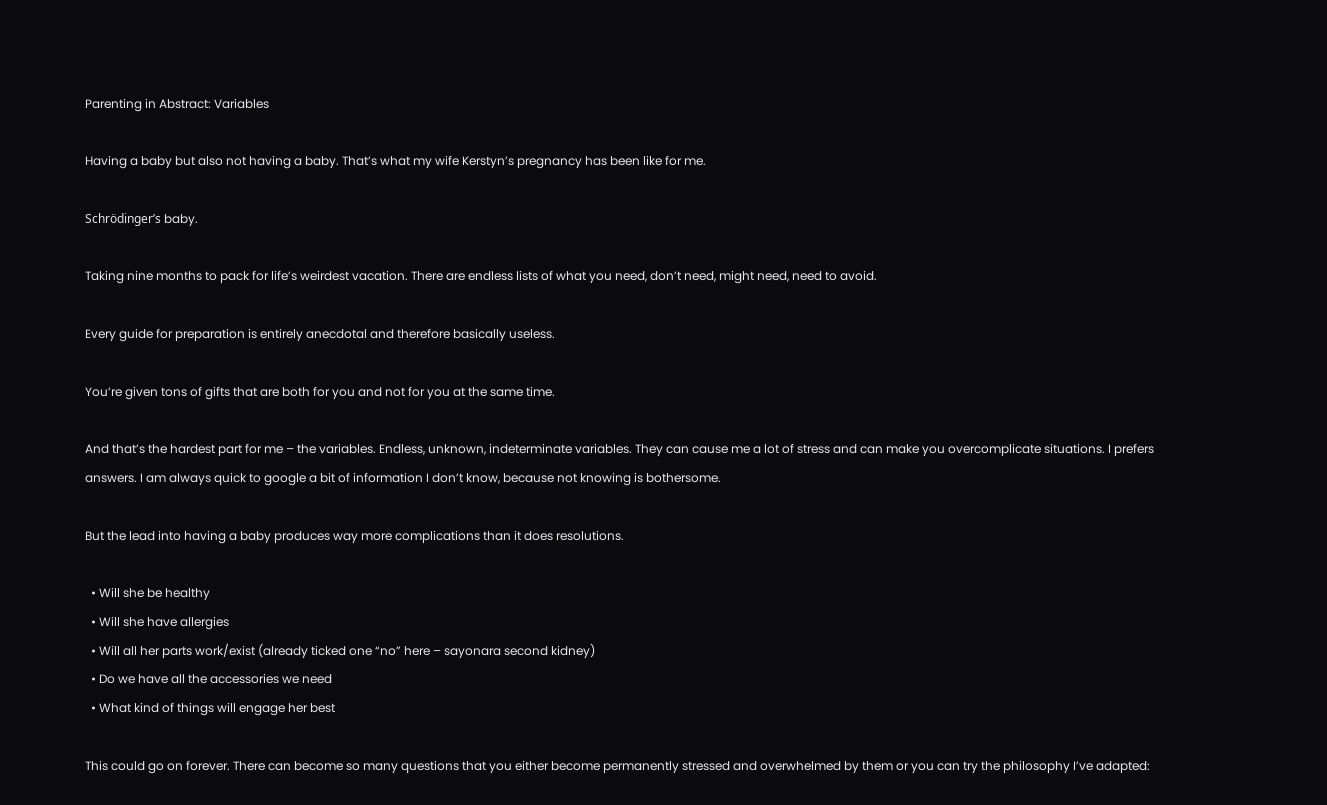Parenting in Abstract: Variables

Having a baby but also not having a baby. That’s what my wife Kerstyn’s pregnancy has been like for me.

Schrödinger’s baby.

Taking nine months to pack for life’s weirdest vacation. There are endless lists of what you need, don’t need, might need, need to avoid.

Every guide for preparation is entirely anecdotal and therefore basically useless.

You’re given tons of gifts that are both for you and not for you at the same time.

And that’s the hardest part for me – the variables. Endless, unknown, indeterminate variables. They can cause me a lot of stress and can make you overcomplicate situations. I prefers answers. I am always quick to google a bit of information I don’t know, because not knowing is bothersome.

But the lead into having a baby produces way more complications than it does resolutions.

  • Will she be healthy
  • Will she have allergies
  • Will all her parts work/exist (already ticked one “no” here – sayonara second kidney)
  • Do we have all the accessories we need
  • What kind of things will engage her best

This could go on forever. There can become so many questions that you either become permanently stressed and overwhelmed by them or you can try the philosophy I’ve adapted: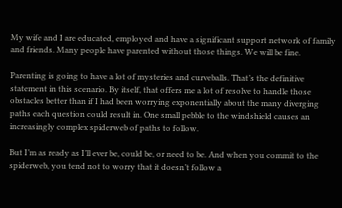My wife and I are educated, employed and have a significant support network of family and friends. Many people have parented without those things. We will be fine.

Parenting is going to have a lot of mysteries and curveballs. That’s the definitive statement in this scenario. By itself, that offers me a lot of resolve to handle those obstacles better than if I had been worrying exponentially about the many diverging paths each question could result in. One small pebble to the windshield causes an increasingly complex spiderweb of paths to follow.

But I’m as ready as I’ll ever be, could be, or need to be. And when you commit to the spiderweb, you tend not to worry that it doesn’t follow a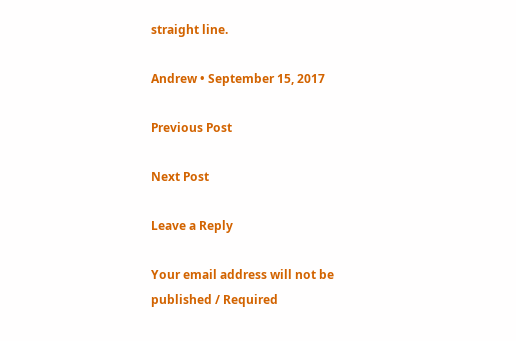straight line.

Andrew • September 15, 2017

Previous Post

Next Post

Leave a Reply

Your email address will not be published / Required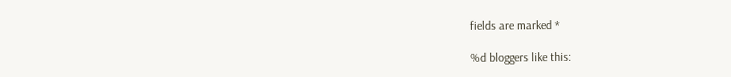fields are marked *

%d bloggers like this: